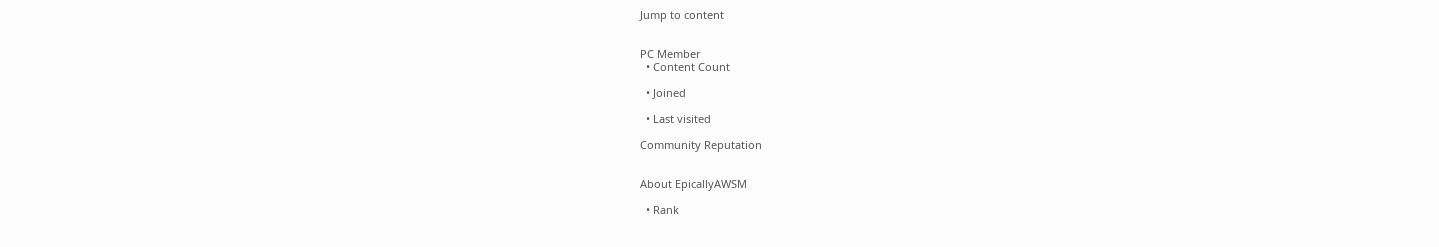Jump to content


PC Member
  • Content Count

  • Joined

  • Last visited

Community Reputation


About EpicallyAWSM

  • Rank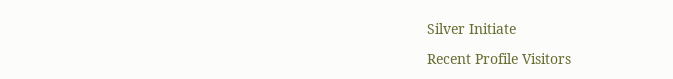Silver Initiate

Recent Profile Visitors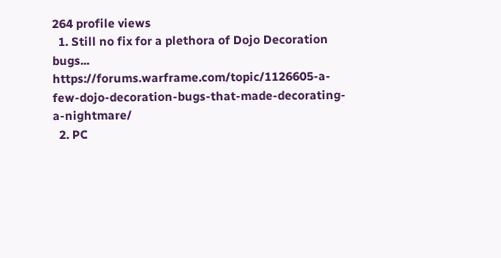264 profile views
  1. Still no fix for a plethora of Dojo Decoration bugs... https://forums.warframe.com/topic/1126605-a-few-dojo-decoration-bugs-that-made-decorating-a-nightmare/
  2. PC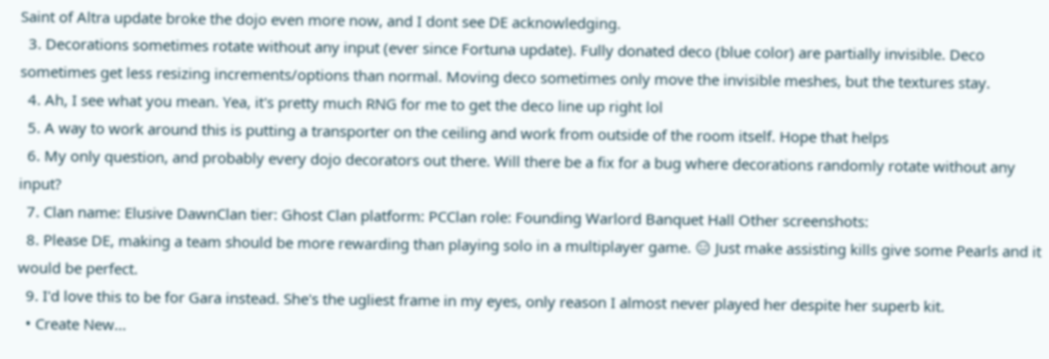Saint of Altra update broke the dojo even more now, and I dont see DE acknowledging.
  3. Decorations sometimes rotate without any input (ever since Fortuna update). Fully donated deco (blue color) are partially invisible. Deco sometimes get less resizing increments/options than normal. Moving deco sometimes only move the invisible meshes, but the textures stay.
  4. Ah, I see what you mean. Yea, it's pretty much RNG for me to get the deco line up right lol
  5. A way to work around this is putting a transporter on the ceiling and work from outside of the room itself. Hope that helps
  6. My only question, and probably every dojo decorators out there. Will there be a fix for a bug where decorations randomly rotate without any input?
  7. Clan name: Elusive DawnClan tier: Ghost Clan platform: PCClan role: Founding Warlord Banquet Hall Other screenshots:
  8. Please DE, making a team should be more rewarding than playing solo in a multiplayer game. 😑 Just make assisting kills give some Pearls and it would be perfect.
  9. I'd love this to be for Gara instead. She's the ugliest frame in my eyes, only reason I almost never played her despite her superb kit.
  • Create New...